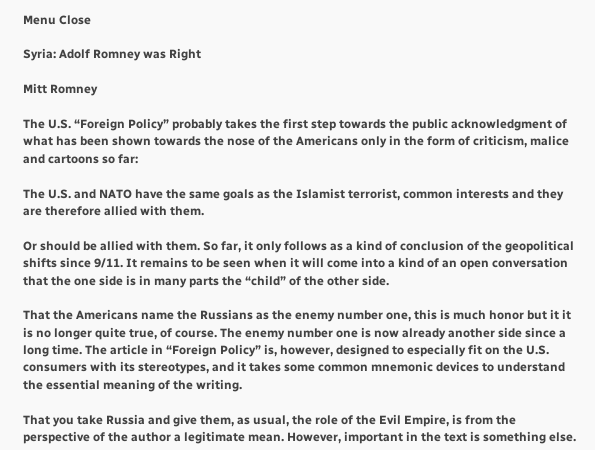Menu Close

Syria: Adolf Romney was Right

Mitt Romney

The U.S. “Foreign Policy” probably takes the first step towards the public acknowledgment of what has been shown towards the nose of the Americans only in the form of criticism, malice and cartoons so far:

The U.S. and NATO have the same goals as the Islamist terrorist, common interests and they are therefore allied with them.

Or should be allied with them. So far, it only follows as a kind of conclusion of the geopolitical shifts since 9/11. It remains to be seen when it will come into a kind of an open conversation that the one side is in many parts the “child” of the other side.

That the Americans name the Russians as the enemy number one, this is much honor but it it is no longer quite true, of course. The enemy number one is now already another side since a long time. The article in “Foreign Policy” is, however, designed to especially fit on the U.S. consumers with its stereotypes, and it takes some common mnemonic devices to understand the essential meaning of the writing.

That you take Russia and give them, as usual, the role of the Evil Empire, is from the perspective of the author a legitimate mean. However, important in the text is something else.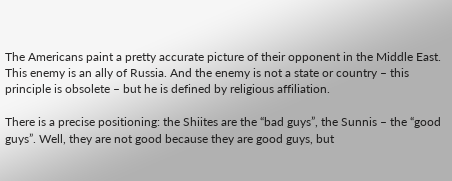The Americans paint a pretty accurate picture of their opponent in the Middle East. This enemy is an ally of Russia. And the enemy is not a state or country – this principle is obsolete – but he is defined by religious affiliation.

There is a precise positioning: the Shiites are the “bad guys”, the Sunnis – the “good guys”. Well, they are not good because they are good guys, but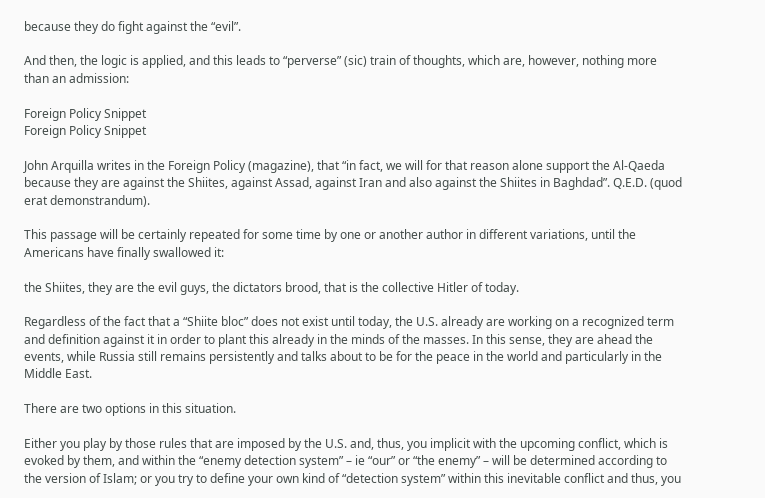because they do fight against the “evil”.

And then, the logic is applied, and this leads to “perverse” (sic) train of thoughts, which are, however, nothing more than an admission:

Foreign Policy Snippet
Foreign Policy Snippet

John Arquilla writes in the Foreign Policy (magazine), that “in fact, we will for that reason alone support the Al-Qaeda because they are against the Shiites, against Assad, against Iran and also against the Shiites in Baghdad”. Q.E.D. (quod erat demonstrandum).

This passage will be certainly repeated for some time by one or another author in different variations, until the Americans have finally swallowed it:

the Shiites, they are the evil guys, the dictators brood, that is the collective Hitler of today.

Regardless of the fact that a “Shiite bloc” does not exist until today, the U.S. already are working on a recognized term and definition against it in order to plant this already in the minds of the masses. In this sense, they are ahead the events, while Russia still remains persistently and talks about to be for the peace in the world and particularly in the Middle East.

There are two options in this situation.

Either you play by those rules that are imposed by the U.S. and, thus, you implicit with the upcoming conflict, which is evoked by them, and within the “enemy detection system” – ie “our” or “the enemy” – will be determined according to the version of Islam; or you try to define your own kind of “detection system” within this inevitable conflict and thus, you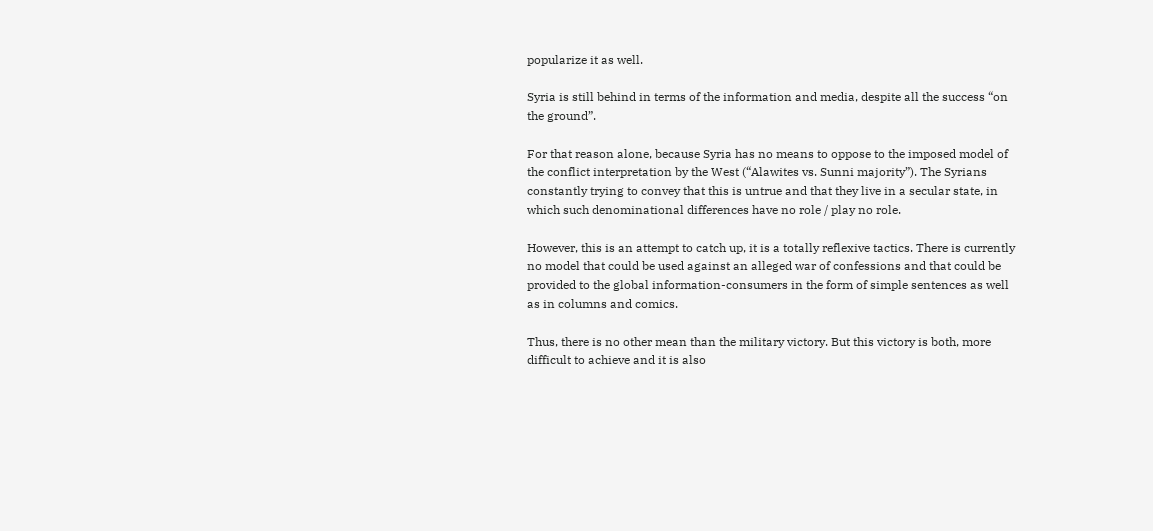popularize it as well.

Syria is still behind in terms of the information and media, despite all the success “on the ground”.

For that reason alone, because Syria has no means to oppose to the imposed model of the conflict interpretation by the West (“Alawites vs. Sunni majority”). The Syrians constantly trying to convey that this is untrue and that they live in a secular state, in which such denominational differences have no role / play no role.

However, this is an attempt to catch up, it is a totally reflexive tactics. There is currently no model that could be used against an alleged war of confessions and that could be provided to the global information-consumers in the form of simple sentences as well as in columns and comics.

Thus, there is no other mean than the military victory. But this victory is both, more difficult to achieve and it is also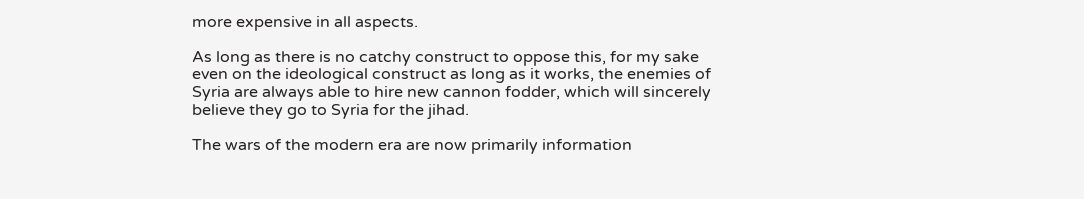more expensive in all aspects.

As long as there is no catchy construct to oppose this, for my sake even on the ideological construct as long as it works, the enemies of Syria are always able to hire new cannon fodder, which will sincerely believe they go to Syria for the jihad.

The wars of the modern era are now primarily information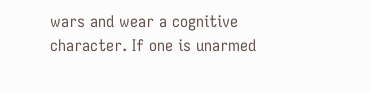wars and wear a cognitive character. If one is unarmed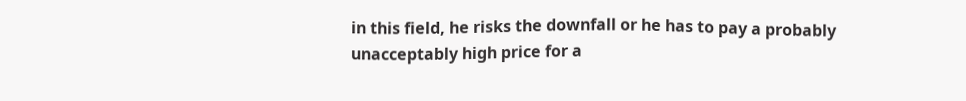in this field, he risks the downfall or he has to pay a probably unacceptably high price for a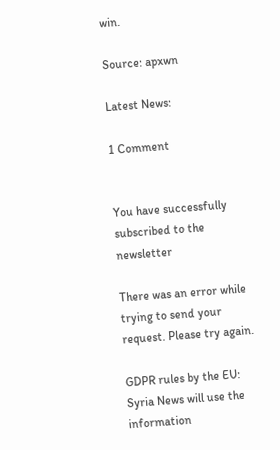win.

Source: apxwn

Latest News:

1 Comment


You have successfully subscribed to the newsletter

There was an error while trying to send your request. Please try again.

GDPR rules by the EU: Syria News will use the information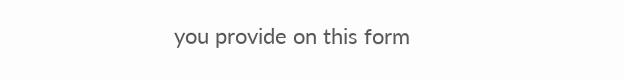you provide on this form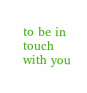to be in touch with you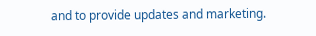and to provide updates and marketing.